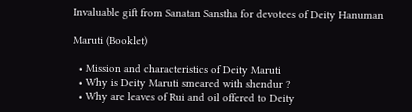Invaluable gift from Sanatan Sanstha for devotees of Deity Hanuman

Maruti (Booklet)

  • Mission and characteristics of Deity Maruti
  • Why is Deity Maruti smeared with shendur ?
  • Why are leaves of Rui and oil offered to Deity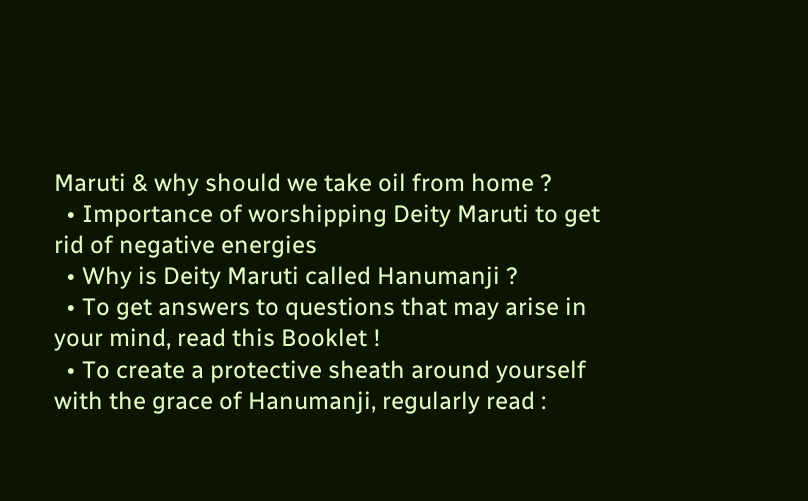Maruti & why should we take oil from home ?
  • Importance of worshipping Deity Maruti to get rid of negative energies
  • Why is Deity Maruti called Hanumanji ?
  • To get answers to questions that may arise in your mind, read this Booklet !
  • To create a protective sheath around yourself with the grace of Hanumanji, regularly read :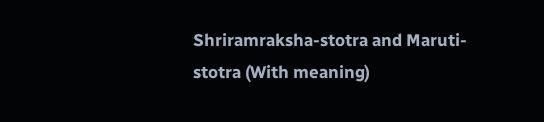Shriramraksha-stotra and Maruti-stotra (With meaning)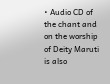• Audio CD of the chant and on the worship of Deity Maruti is also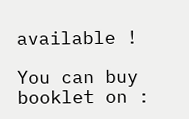available !

You can buy booklet on :